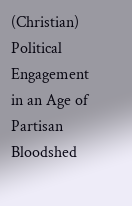(Christian) Political Engagement in an Age of Partisan Bloodshed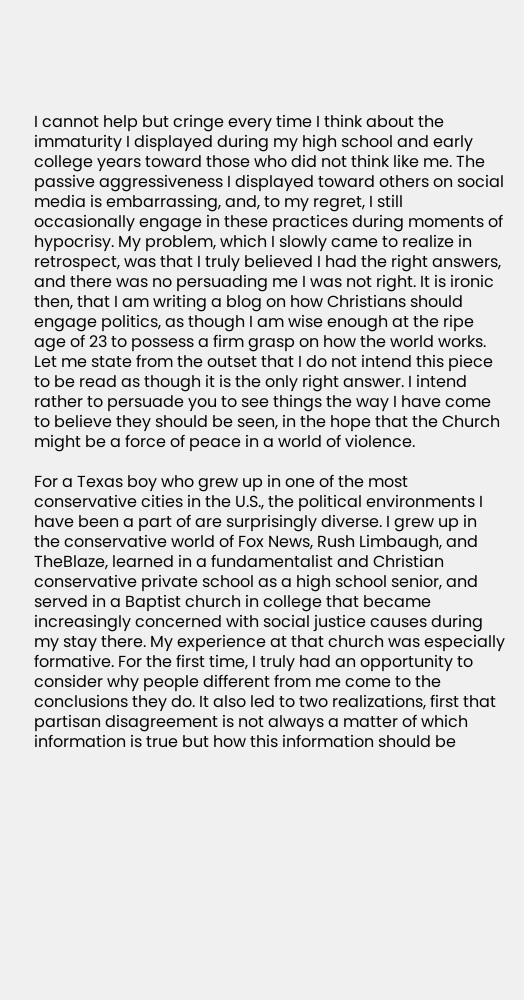I cannot help but cringe every time I think about the immaturity I displayed during my high school and early college years toward those who did not think like me. The passive aggressiveness I displayed toward others on social media is embarrassing, and, to my regret, I still occasionally engage in these practices during moments of hypocrisy. My problem, which I slowly came to realize in retrospect, was that I truly believed I had the right answers, and there was no persuading me I was not right. It is ironic then, that I am writing a blog on how Christians should engage politics, as though I am wise enough at the ripe age of 23 to possess a firm grasp on how the world works. Let me state from the outset that I do not intend this piece to be read as though it is the only right answer. I intend rather to persuade you to see things the way I have come to believe they should be seen, in the hope that the Church might be a force of peace in a world of violence.

For a Texas boy who grew up in one of the most conservative cities in the U.S., the political environments I have been a part of are surprisingly diverse. I grew up in the conservative world of Fox News, Rush Limbaugh, and TheBlaze, learned in a fundamentalist and Christian conservative private school as a high school senior, and served in a Baptist church in college that became increasingly concerned with social justice causes during my stay there. My experience at that church was especially formative. For the first time, I truly had an opportunity to consider why people different from me come to the conclusions they do. It also led to two realizations, first that partisan disagreement is not always a matter of which information is true but how this information should be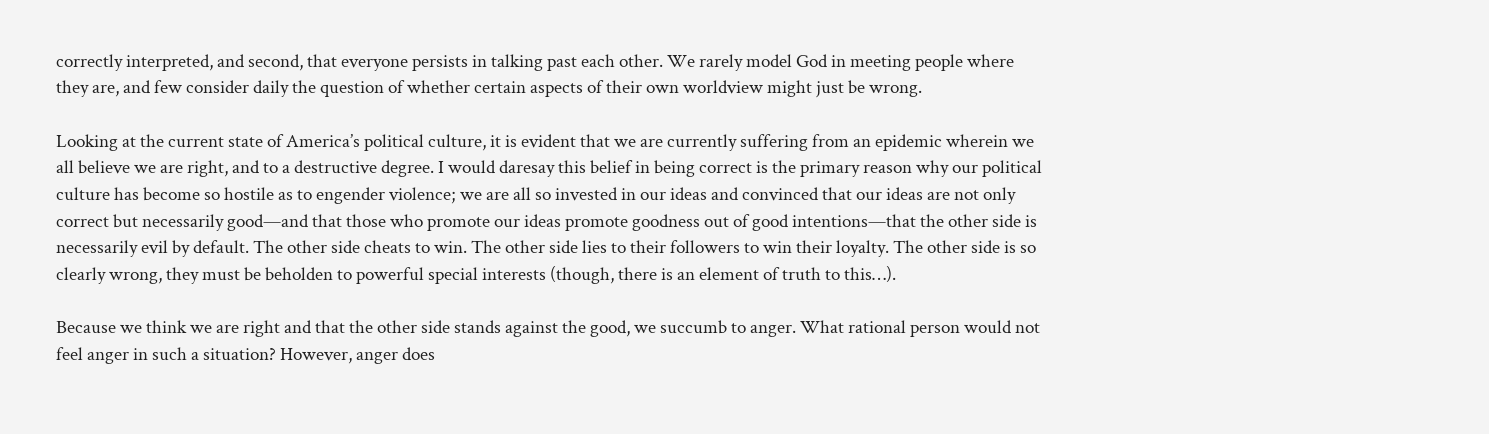correctly interpreted, and second, that everyone persists in talking past each other. We rarely model God in meeting people where they are, and few consider daily the question of whether certain aspects of their own worldview might just be wrong.

Looking at the current state of America’s political culture, it is evident that we are currently suffering from an epidemic wherein we all believe we are right, and to a destructive degree. I would daresay this belief in being correct is the primary reason why our political culture has become so hostile as to engender violence; we are all so invested in our ideas and convinced that our ideas are not only correct but necessarily good—and that those who promote our ideas promote goodness out of good intentions—that the other side is necessarily evil by default. The other side cheats to win. The other side lies to their followers to win their loyalty. The other side is so clearly wrong, they must be beholden to powerful special interests (though, there is an element of truth to this…).

Because we think we are right and that the other side stands against the good, we succumb to anger. What rational person would not feel anger in such a situation? However, anger does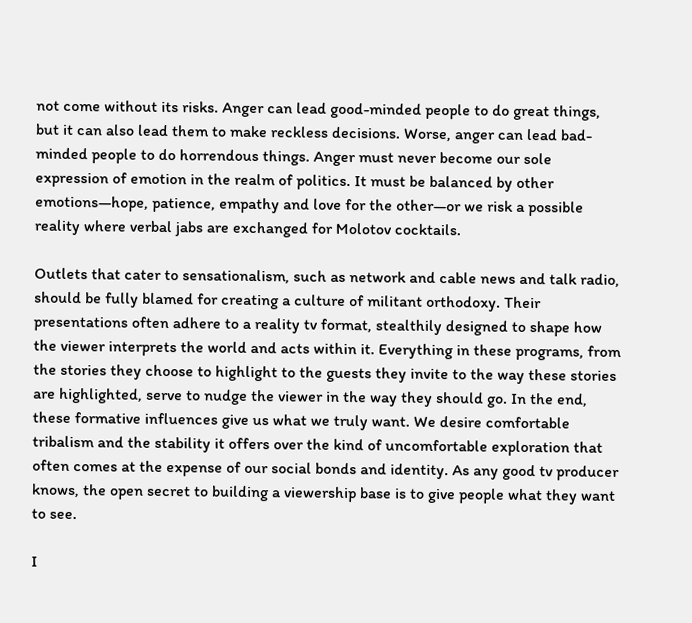not come without its risks. Anger can lead good-minded people to do great things, but it can also lead them to make reckless decisions. Worse, anger can lead bad-minded people to do horrendous things. Anger must never become our sole expression of emotion in the realm of politics. It must be balanced by other emotions—hope, patience, empathy and love for the other—or we risk a possible reality where verbal jabs are exchanged for Molotov cocktails.

Outlets that cater to sensationalism, such as network and cable news and talk radio, should be fully blamed for creating a culture of militant orthodoxy. Their presentations often adhere to a reality tv format, stealthily designed to shape how the viewer interprets the world and acts within it. Everything in these programs, from the stories they choose to highlight to the guests they invite to the way these stories are highlighted, serve to nudge the viewer in the way they should go. In the end, these formative influences give us what we truly want. We desire comfortable tribalism and the stability it offers over the kind of uncomfortable exploration that often comes at the expense of our social bonds and identity. As any good tv producer knows, the open secret to building a viewership base is to give people what they want to see.

I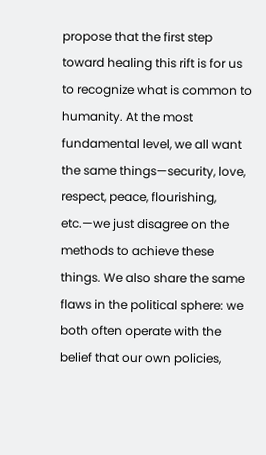propose that the first step toward healing this rift is for us to recognize what is common to humanity. At the most fundamental level, we all want the same things—security, love, respect, peace, flourishing, etc.—we just disagree on the methods to achieve these things. We also share the same flaws in the political sphere: we both often operate with the belief that our own policies,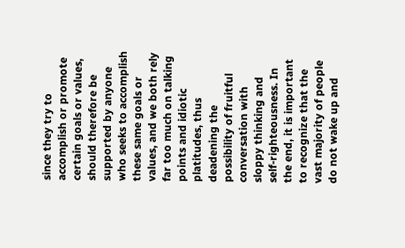since they try to accomplish or promote certain goals or values, should therefore be supported by anyone who seeks to accomplish these same goals or values, and we both rely far too much on talking points and idiotic platitudes, thus deadening the possibility of fruitful conversation with sloppy thinking and self-righteousness. In the end, it is important to recognize that the vast majority of people do not wake up and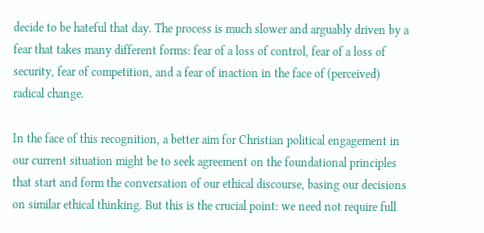decide to be hateful that day. The process is much slower and arguably driven by a fear that takes many different forms: fear of a loss of control, fear of a loss of security, fear of competition, and a fear of inaction in the face of (perceived) radical change.

In the face of this recognition, a better aim for Christian political engagement in our current situation might be to seek agreement on the foundational principles that start and form the conversation of our ethical discourse, basing our decisions on similar ethical thinking. But this is the crucial point: we need not require full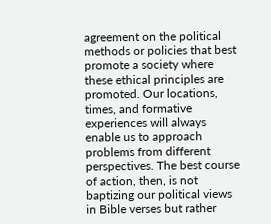agreement on the political methods or policies that best promote a society where these ethical principles are promoted. Our locations, times, and formative experiences will always enable us to approach problems from different perspectives. The best course of action, then, is not baptizing our political views in Bible verses but rather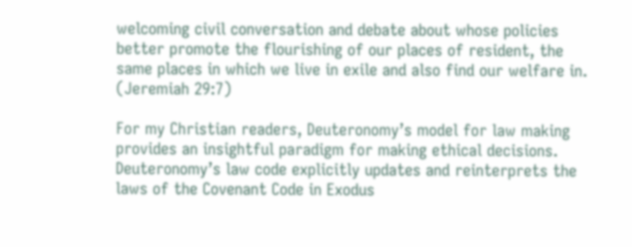welcoming civil conversation and debate about whose policies better promote the flourishing of our places of resident, the same places in which we live in exile and also find our welfare in. (Jeremiah 29:7)

For my Christian readers, Deuteronomy’s model for law making provides an insightful paradigm for making ethical decisions. Deuteronomy’s law code explicitly updates and reinterprets the laws of the Covenant Code in Exodus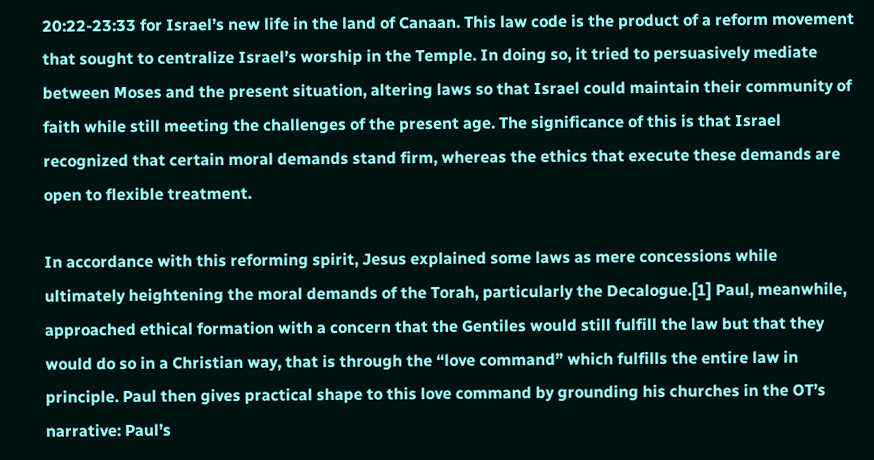20:22-23:33 for Israel’s new life in the land of Canaan. This law code is the product of a reform movement that sought to centralize Israel’s worship in the Temple. In doing so, it tried to persuasively mediate between Moses and the present situation, altering laws so that Israel could maintain their community of faith while still meeting the challenges of the present age. The significance of this is that Israel recognized that certain moral demands stand firm, whereas the ethics that execute these demands are open to flexible treatment.

In accordance with this reforming spirit, Jesus explained some laws as mere concessions while ultimately heightening the moral demands of the Torah, particularly the Decalogue.[1] Paul, meanwhile, approached ethical formation with a concern that the Gentiles would still fulfill the law but that they would do so in a Christian way, that is through the “love command” which fulfills the entire law in principle. Paul then gives practical shape to this love command by grounding his churches in the OT’s narrative: Paul’s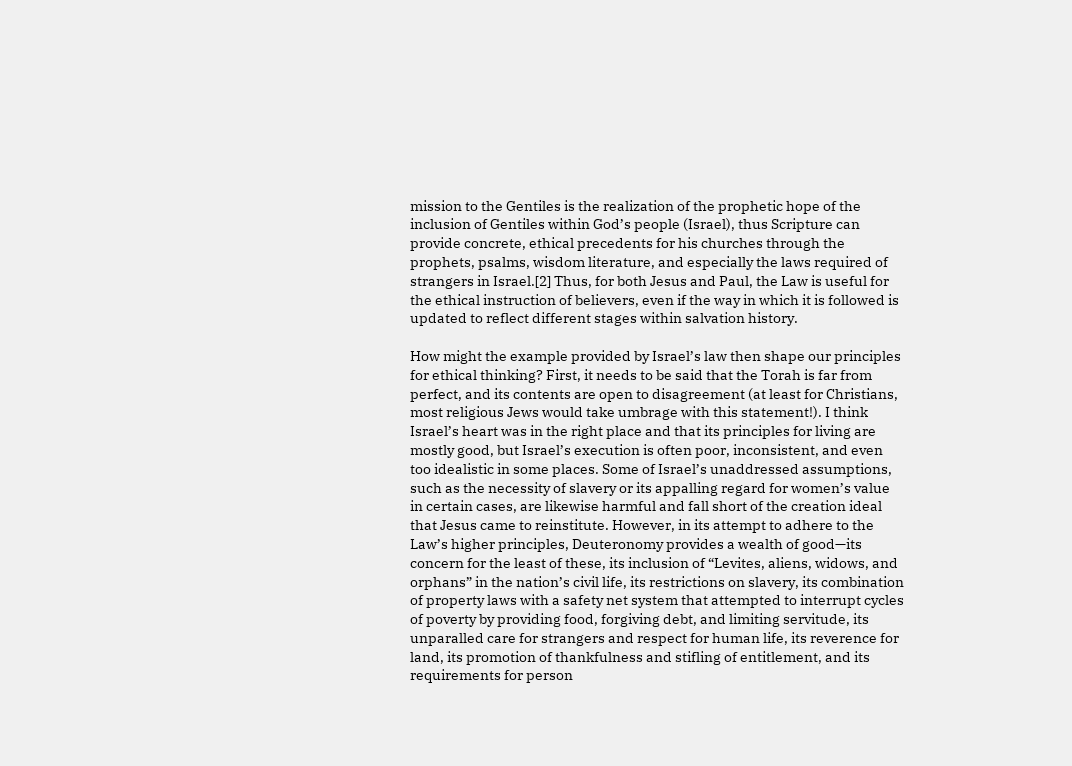mission to the Gentiles is the realization of the prophetic hope of the inclusion of Gentiles within God’s people (Israel), thus Scripture can provide concrete, ethical precedents for his churches through the prophets, psalms, wisdom literature, and especially the laws required of strangers in Israel.[2] Thus, for both Jesus and Paul, the Law is useful for the ethical instruction of believers, even if the way in which it is followed is updated to reflect different stages within salvation history.

How might the example provided by Israel’s law then shape our principles for ethical thinking? First, it needs to be said that the Torah is far from perfect, and its contents are open to disagreement (at least for Christians, most religious Jews would take umbrage with this statement!). I think Israel’s heart was in the right place and that its principles for living are mostly good, but Israel’s execution is often poor, inconsistent, and even too idealistic in some places. Some of Israel’s unaddressed assumptions, such as the necessity of slavery or its appalling regard for women’s value in certain cases, are likewise harmful and fall short of the creation ideal that Jesus came to reinstitute. However, in its attempt to adhere to the Law’s higher principles, Deuteronomy provides a wealth of good—its concern for the least of these, its inclusion of “Levites, aliens, widows, and orphans” in the nation’s civil life, its restrictions on slavery, its combination of property laws with a safety net system that attempted to interrupt cycles of poverty by providing food, forgiving debt, and limiting servitude, its unparalled care for strangers and respect for human life, its reverence for land, its promotion of thankfulness and stifling of entitlement, and its requirements for person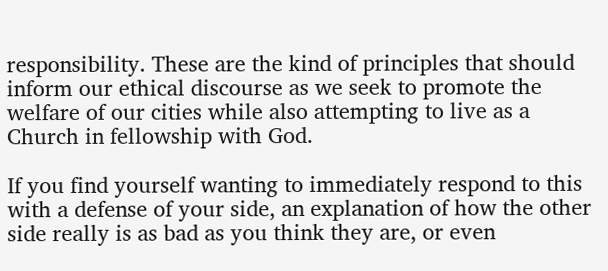responsibility. These are the kind of principles that should inform our ethical discourse as we seek to promote the welfare of our cities while also attempting to live as a Church in fellowship with God.

If you find yourself wanting to immediately respond to this with a defense of your side, an explanation of how the other side really is as bad as you think they are, or even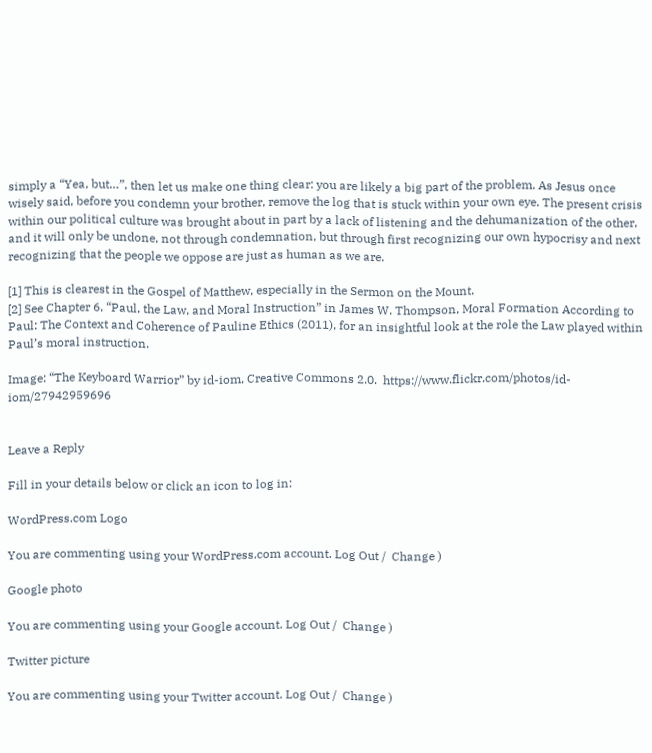simply a “Yea, but…”, then let us make one thing clear: you are likely a big part of the problem. As Jesus once wisely said, before you condemn your brother, remove the log that is stuck within your own eye. The present crisis within our political culture was brought about in part by a lack of listening and the dehumanization of the other, and it will only be undone, not through condemnation, but through first recognizing our own hypocrisy and next recognizing that the people we oppose are just as human as we are.

[1] This is clearest in the Gospel of Matthew, especially in the Sermon on the Mount.
[2] See Chapter 6, “Paul, the Law, and Moral Instruction” in James W. Thompson, Moral Formation According to Paul: The Context and Coherence of Pauline Ethics (2011), for an insightful look at the role the Law played within Paul’s moral instruction.

Image: “The Keyboard Warrior” by id-iom, Creative Commons 2.0.  https://www.flickr.com/photos/id-iom/27942959696


Leave a Reply

Fill in your details below or click an icon to log in:

WordPress.com Logo

You are commenting using your WordPress.com account. Log Out /  Change )

Google photo

You are commenting using your Google account. Log Out /  Change )

Twitter picture

You are commenting using your Twitter account. Log Out /  Change )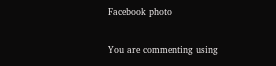Facebook photo

You are commenting using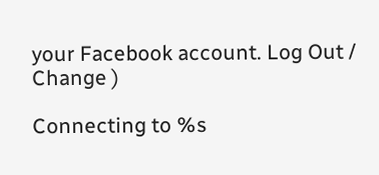your Facebook account. Log Out /  Change )

Connecting to %s